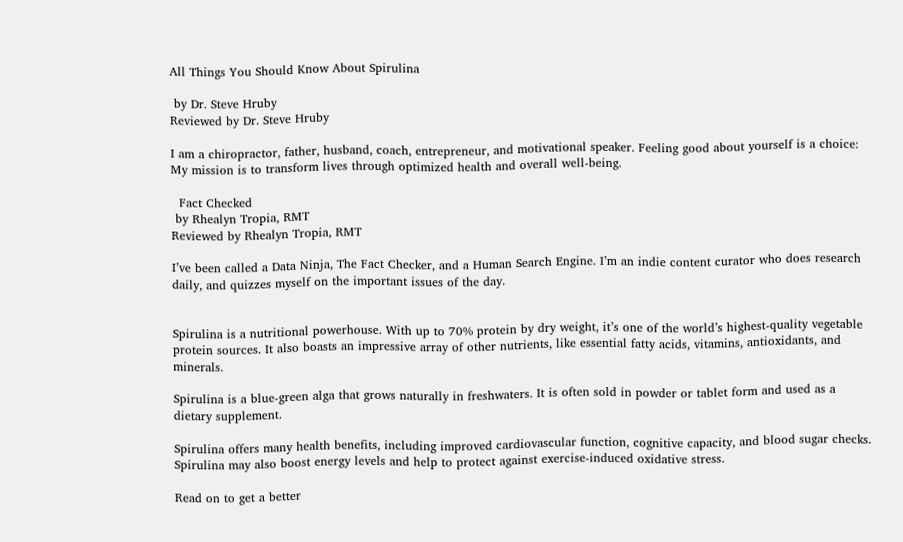All Things You Should Know About Spirulina

 by Dr. Steve Hruby
Reviewed by Dr. Steve Hruby

I am a chiropractor, father, husband, coach, entrepreneur, and motivational speaker. Feeling good about yourself is a choice: My mission is to transform lives through optimized health and overall well-being.

  Fact Checked
 by Rhealyn Tropia, RMT
Reviewed by Rhealyn Tropia, RMT

I’ve been called a Data Ninja, The Fact Checker, and a Human Search Engine. I’m an indie content curator who does research daily, and quizzes myself on the important issues of the day.


Spirulina is a nutritional powerhouse. With up to 70% protein by dry weight, it’s one of the world’s highest-quality vegetable protein sources. It also boasts an impressive array of other nutrients, like essential fatty acids, vitamins, antioxidants, and minerals.

Spirulina is a blue-green alga that grows naturally in freshwaters. It is often sold in powder or tablet form and used as a dietary supplement.

Spirulina offers many health benefits, including improved cardiovascular function, cognitive capacity, and blood sugar checks. Spirulina may also boost energy levels and help to protect against exercise-induced oxidative stress.

Read on to get a better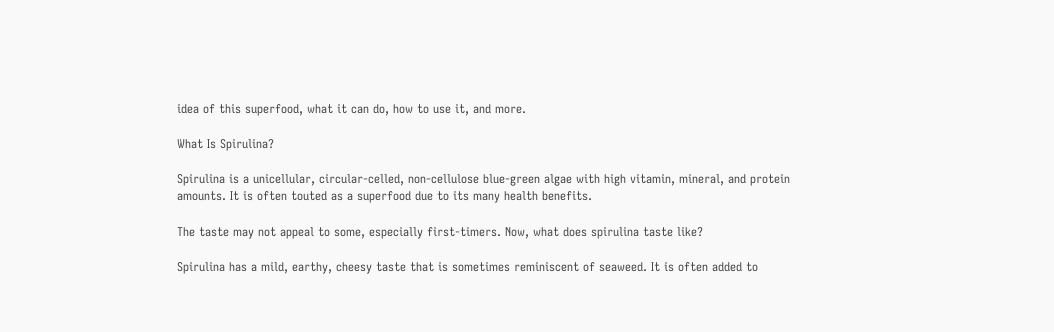idea of this superfood, what it can do, how to use it, and more.

What Is Spirulina?

Spirulina is a unicellular, circular-celled, non-cellulose blue-green algae with high vitamin, mineral, and protein amounts. It is often touted as a superfood due to its many health benefits.

The taste may not appeal to some, especially first-timers. Now, what does spirulina taste like?

Spirulina has a mild, earthy, cheesy taste that is sometimes reminiscent of seaweed. It is often added to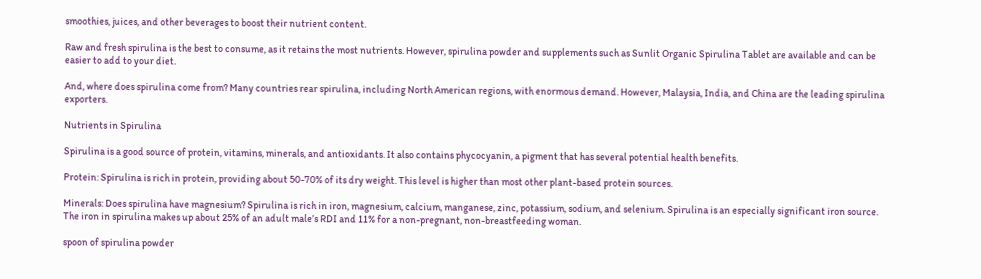smoothies, juices, and other beverages to boost their nutrient content.

Raw and fresh spirulina is the best to consume, as it retains the most nutrients. However, spirulina powder and supplements such as Sunlit Organic Spirulina Tablet are available and can be easier to add to your diet.

And, where does spirulina come from? Many countries rear spirulina, including North American regions, with enormous demand. However, Malaysia, India, and China are the leading spirulina exporters.

Nutrients in Spirulina

Spirulina is a good source of protein, vitamins, minerals, and antioxidants. It also contains phycocyanin, a pigment that has several potential health benefits.

Protein: Spirulina is rich in protein, providing about 50-70% of its dry weight. This level is higher than most other plant-based protein sources.

Minerals: Does spirulina have magnesium? Spirulina is rich in iron, magnesium, calcium, manganese, zinc, potassium, sodium, and selenium. Spirulina is an especially significant iron source. The iron in spirulina makes up about 25% of an adult male’s RDI and 11% for a non-pregnant, non-breastfeeding woman.

spoon of spirulina powder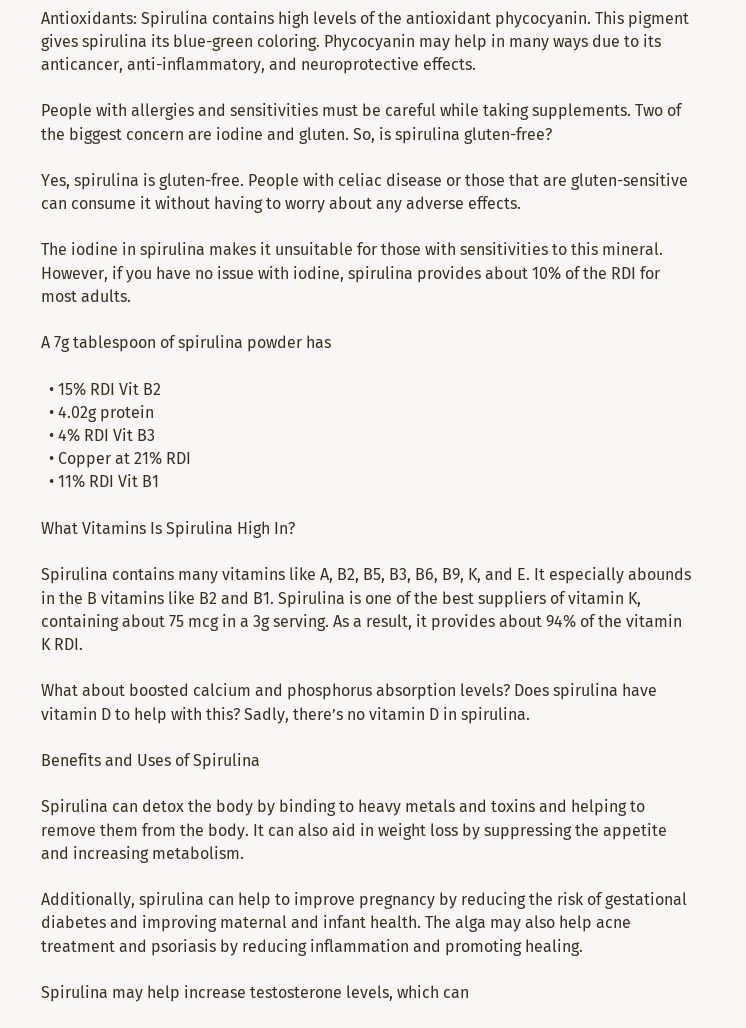Antioxidants: Spirulina contains high levels of the antioxidant phycocyanin. This pigment gives spirulina its blue-green coloring. Phycocyanin may help in many ways due to its anticancer, anti-inflammatory, and neuroprotective effects.

People with allergies and sensitivities must be careful while taking supplements. Two of the biggest concern are iodine and gluten. So, is spirulina gluten-free?

Yes, spirulina is gluten-free. People with celiac disease or those that are gluten-sensitive can consume it without having to worry about any adverse effects.

The iodine in spirulina makes it unsuitable for those with sensitivities to this mineral. However, if you have no issue with iodine, spirulina provides about 10% of the RDI for most adults.

A 7g tablespoon of spirulina powder has

  • 15% RDI Vit B2
  • 4.02g protein
  • 4% RDI Vit B3
  • Copper at 21% RDI
  • 11% RDI Vit B1

What Vitamins Is Spirulina High In?

Spirulina contains many vitamins like A, B2, B5, B3, B6, B9, K, and E. It especially abounds in the B vitamins like B2 and B1. Spirulina is one of the best suppliers of vitamin K, containing about 75 mcg in a 3g serving. As a result, it provides about 94% of the vitamin K RDI.

What about boosted calcium and phosphorus absorption levels? Does spirulina have vitamin D to help with this? Sadly, there’s no vitamin D in spirulina.

Benefits and Uses of Spirulina

Spirulina can detox the body by binding to heavy metals and toxins and helping to remove them from the body. It can also aid in weight loss by suppressing the appetite and increasing metabolism.

Additionally, spirulina can help to improve pregnancy by reducing the risk of gestational diabetes and improving maternal and infant health. The alga may also help acne treatment and psoriasis by reducing inflammation and promoting healing.

Spirulina may help increase testosterone levels, which can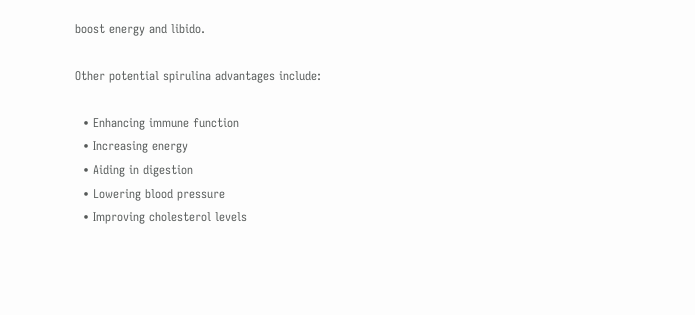boost energy and libido.

Other potential spirulina advantages include:

  • Enhancing immune function
  • Increasing energy
  • Aiding in digestion
  • Lowering blood pressure
  • Improving cholesterol levels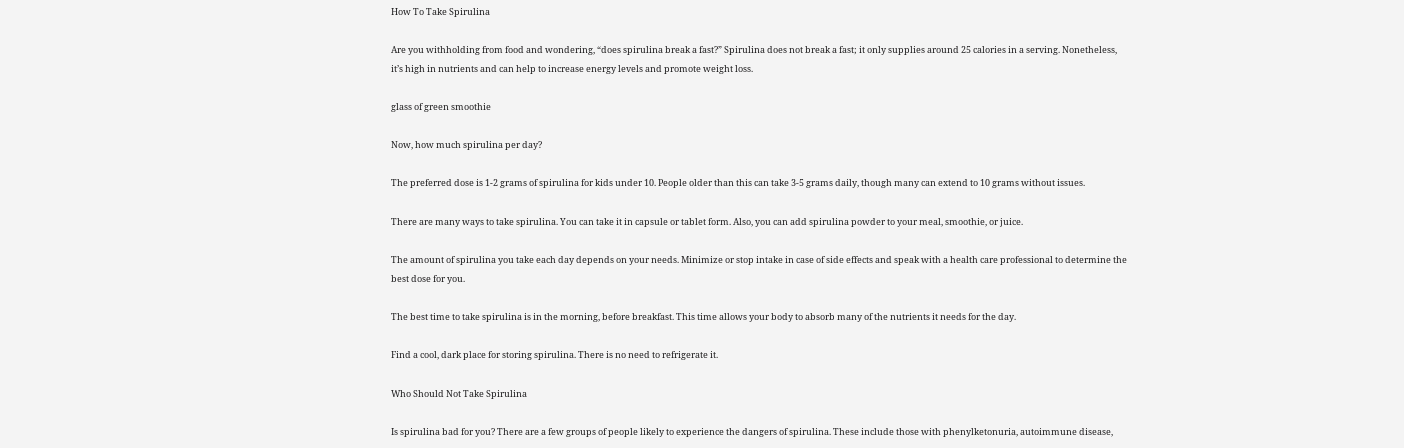How To Take Spirulina

Are you withholding from food and wondering, “does spirulina break a fast?” Spirulina does not break a fast; it only supplies around 25 calories in a serving. Nonetheless, it’s high in nutrients and can help to increase energy levels and promote weight loss.

glass of green smoothie

Now, how much spirulina per day?

The preferred dose is 1-2 grams of spirulina for kids under 10. People older than this can take 3-5 grams daily, though many can extend to 10 grams without issues.

There are many ways to take spirulina. You can take it in capsule or tablet form. Also, you can add spirulina powder to your meal, smoothie, or juice.

The amount of spirulina you take each day depends on your needs. Minimize or stop intake in case of side effects and speak with a health care professional to determine the best dose for you.

The best time to take spirulina is in the morning, before breakfast. This time allows your body to absorb many of the nutrients it needs for the day.

Find a cool, dark place for storing spirulina. There is no need to refrigerate it.

Who Should Not Take Spirulina

Is spirulina bad for you? There are a few groups of people likely to experience the dangers of spirulina. These include those with phenylketonuria, autoimmune disease,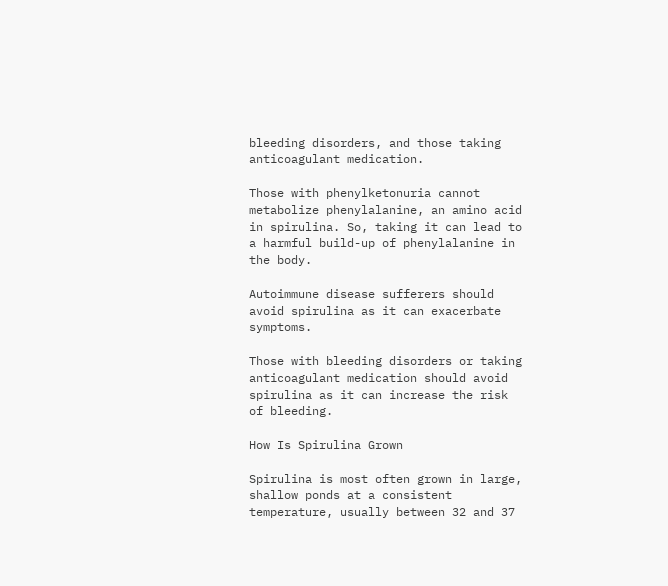bleeding disorders, and those taking anticoagulant medication.

Those with phenylketonuria cannot metabolize phenylalanine, an amino acid in spirulina. So, taking it can lead to a harmful build-up of phenylalanine in the body.

Autoimmune disease sufferers should avoid spirulina as it can exacerbate symptoms.

Those with bleeding disorders or taking anticoagulant medication should avoid spirulina as it can increase the risk of bleeding.

How Is Spirulina Grown

Spirulina is most often grown in large, shallow ponds at a consistent temperature, usually between 32 and 37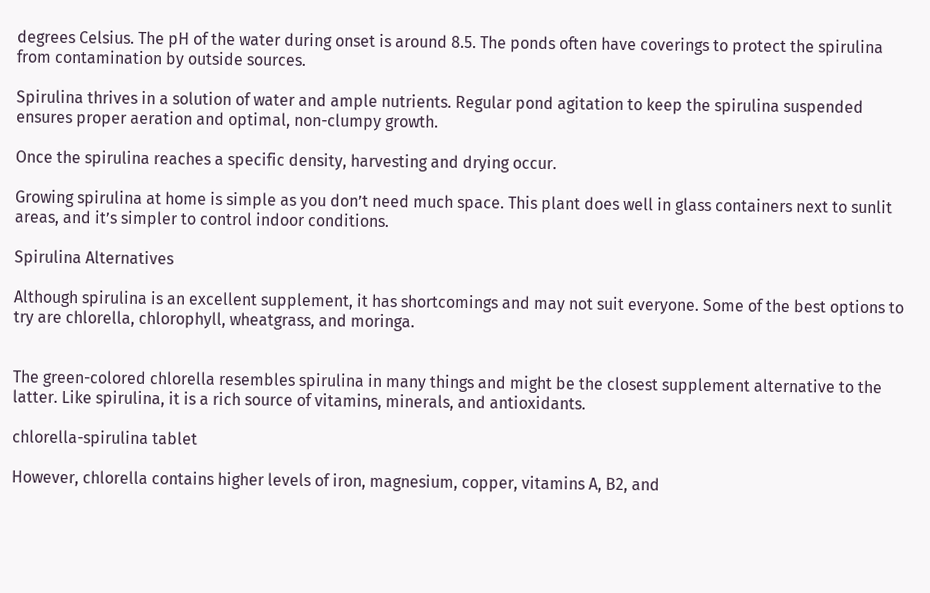degrees Celsius. The pH of the water during onset is around 8.5. The ponds often have coverings to protect the spirulina from contamination by outside sources.

Spirulina thrives in a solution of water and ample nutrients. Regular pond agitation to keep the spirulina suspended ensures proper aeration and optimal, non-clumpy growth.

Once the spirulina reaches a specific density, harvesting and drying occur.

Growing spirulina at home is simple as you don’t need much space. This plant does well in glass containers next to sunlit areas, and it’s simpler to control indoor conditions.

Spirulina Alternatives

Although spirulina is an excellent supplement, it has shortcomings and may not suit everyone. Some of the best options to try are chlorella, chlorophyll, wheatgrass, and moringa.


The green-colored chlorella resembles spirulina in many things and might be the closest supplement alternative to the latter. Like spirulina, it is a rich source of vitamins, minerals, and antioxidants.

chlorella-spirulina tablet

However, chlorella contains higher levels of iron, magnesium, copper, vitamins A, B2, and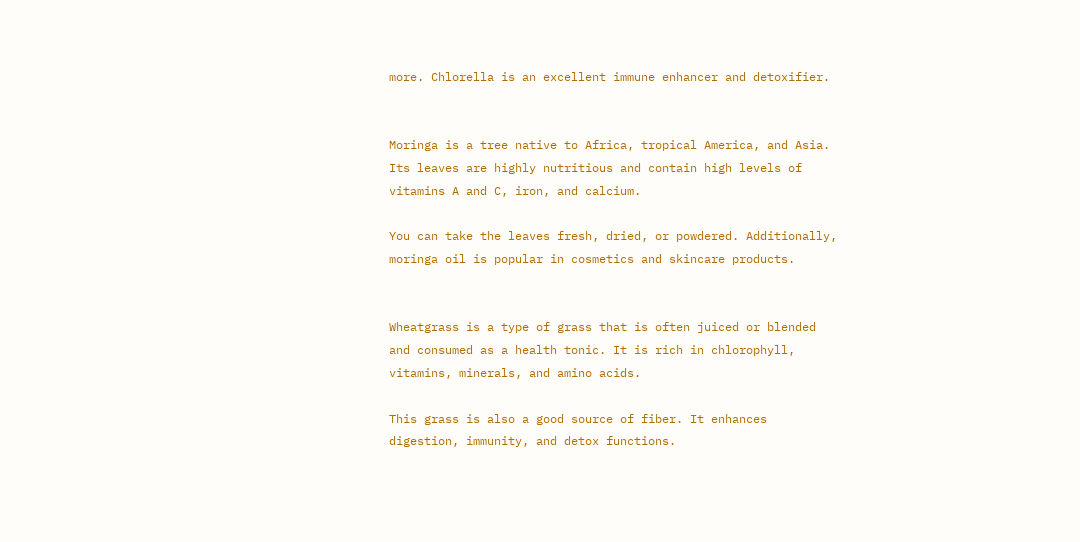more. Chlorella is an excellent immune enhancer and detoxifier.


Moringa is a tree native to Africa, tropical America, and Asia. Its leaves are highly nutritious and contain high levels of vitamins A and C, iron, and calcium.

You can take the leaves fresh, dried, or powdered. Additionally, moringa oil is popular in cosmetics and skincare products.


Wheatgrass is a type of grass that is often juiced or blended and consumed as a health tonic. It is rich in chlorophyll, vitamins, minerals, and amino acids.

This grass is also a good source of fiber. It enhances digestion, immunity, and detox functions.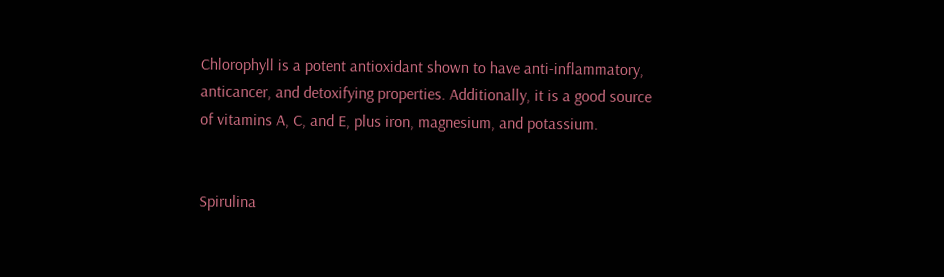Chlorophyll is a potent antioxidant shown to have anti-inflammatory, anticancer, and detoxifying properties. Additionally, it is a good source of vitamins A, C, and E, plus iron, magnesium, and potassium.


Spirulina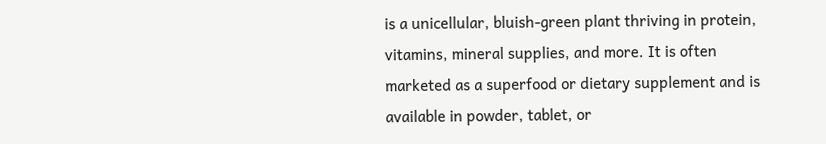is a unicellular, bluish-green plant thriving in protein, vitamins, mineral supplies, and more. It is often marketed as a superfood or dietary supplement and is available in powder, tablet, or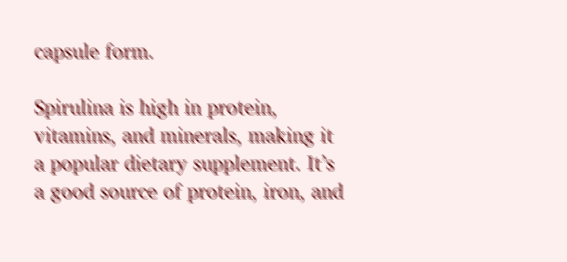capsule form.

Spirulina is high in protein, vitamins, and minerals, making it a popular dietary supplement. It’s a good source of protein, iron, and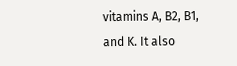vitamins A, B2, B1, and K. It also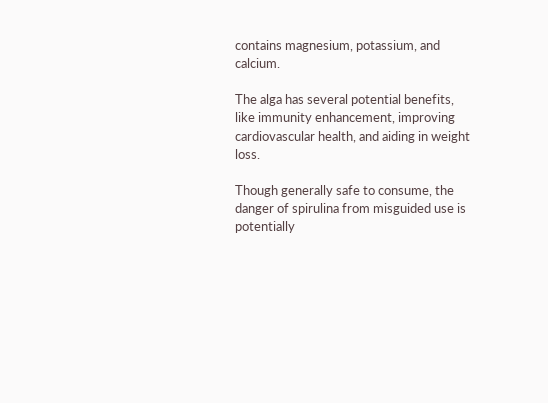contains magnesium, potassium, and calcium.

The alga has several potential benefits, like immunity enhancement, improving cardiovascular health, and aiding in weight loss.

Though generally safe to consume, the danger of spirulina from misguided use is potentially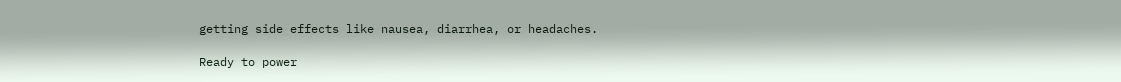getting side effects like nausea, diarrhea, or headaches.

Ready to power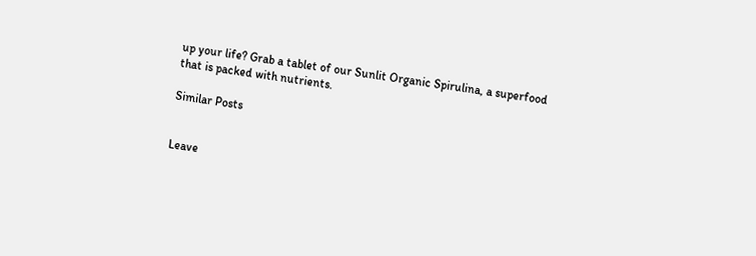up your life? Grab a tablet of our Sunlit Organic Spirulina, a superfood that is packed with nutrients.

Similar Posts


Leave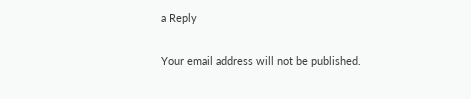a Reply

Your email address will not be published.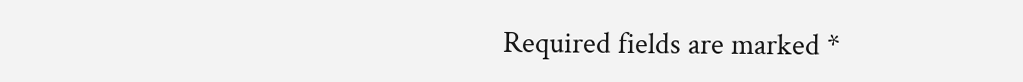Required fields are marked *